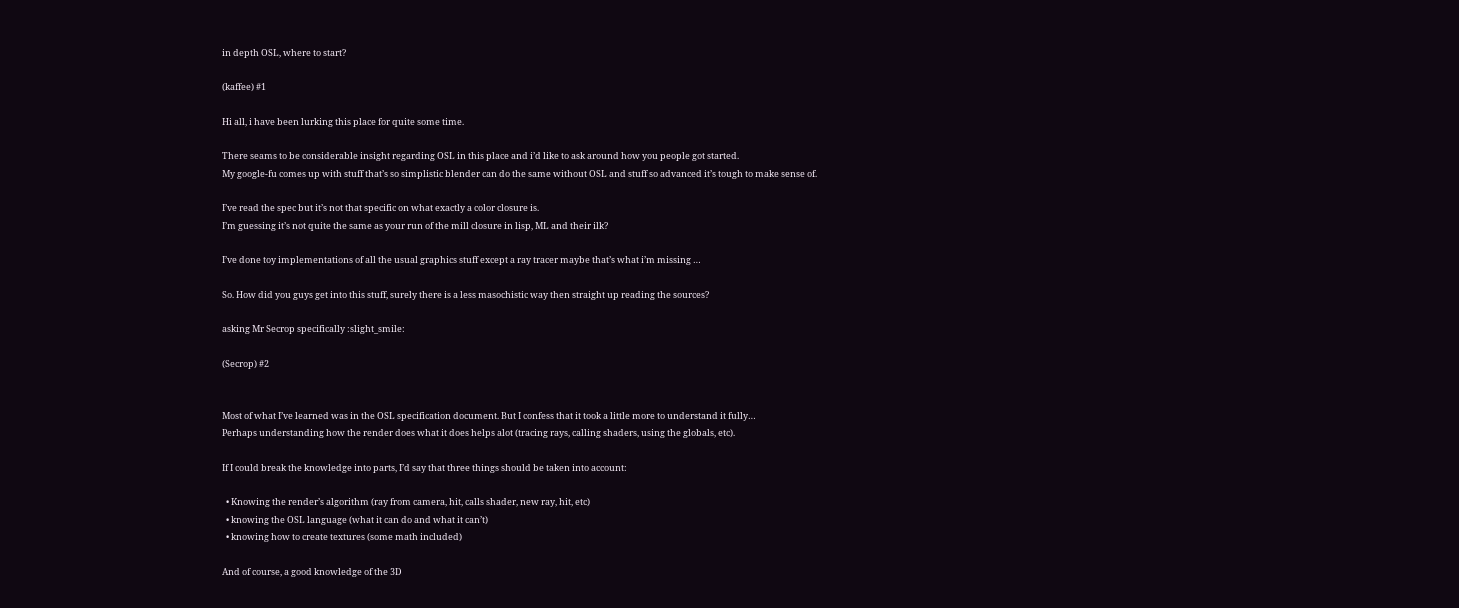in depth OSL, where to start?

(kaffee) #1

Hi all, i have been lurking this place for quite some time.

There seams to be considerable insight regarding OSL in this place and i’d like to ask around how you people got started.
My google-fu comes up with stuff that’s so simplistic blender can do the same without OSL and stuff so advanced it’s tough to make sense of.

I’ve read the spec but it’s not that specific on what exactly a color closure is.
I’m guessing it’s not quite the same as your run of the mill closure in lisp, ML and their ilk?

I’ve done toy implementations of all the usual graphics stuff except a ray tracer maybe that’s what i’m missing …

So. How did you guys get into this stuff, surely there is a less masochistic way then straight up reading the sources?

asking Mr Secrop specifically :slight_smile:

(Secrop) #2


Most of what I’ve learned was in the OSL specification document. But I confess that it took a little more to understand it fully…
Perhaps understanding how the render does what it does helps alot (tracing rays, calling shaders, using the globals, etc).

If I could break the knowledge into parts, I’d say that three things should be taken into account:

  • Knowing the render’s algorithm (ray from camera, hit, calls shader, new ray, hit, etc)
  • knowing the OSL language (what it can do and what it can’t)
  • knowing how to create textures (some math included)

And of course, a good knowledge of the 3D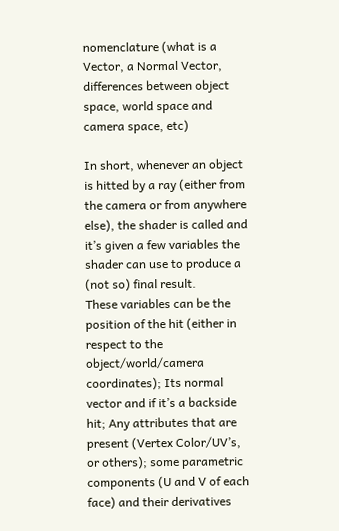nomenclature (what is a Vector, a Normal Vector, differences between object space, world space and camera space, etc)

In short, whenever an object is hitted by a ray (either from the camera or from anywhere else), the shader is called and it’s given a few variables the shader can use to produce a (not so) final result.
These variables can be the position of the hit (either in respect to the object/world/camera coordinates); Its normal vector and if it’s a backside hit; Any attributes that are present (Vertex Color/UV’s, or others); some parametric components (U and V of each face) and their derivatives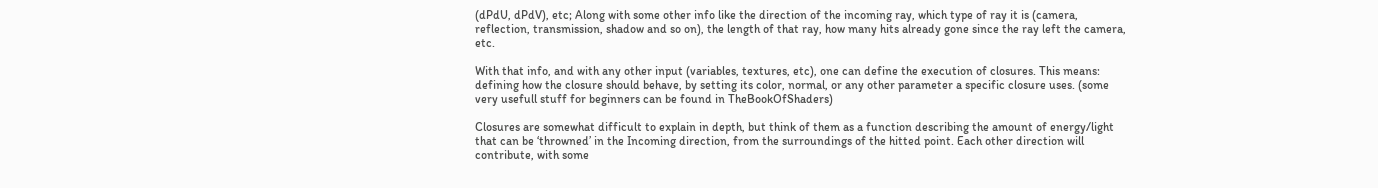(dPdU, dPdV), etc; Along with some other info like the direction of the incoming ray, which type of ray it is (camera, reflection, transmission, shadow and so on), the length of that ray, how many hits already gone since the ray left the camera, etc.

With that info, and with any other input (variables, textures, etc), one can define the execution of closures. This means: defining how the closure should behave, by setting its color, normal, or any other parameter a specific closure uses. (some very usefull stuff for beginners can be found in TheBookOfShaders)

Closures are somewhat difficult to explain in depth, but think of them as a function describing the amount of energy/light that can be ‘throwned’ in the Incoming direction, from the surroundings of the hitted point. Each other direction will contribute, with some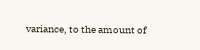variance, to the amount of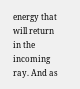energy that will return in the incoming ray. And as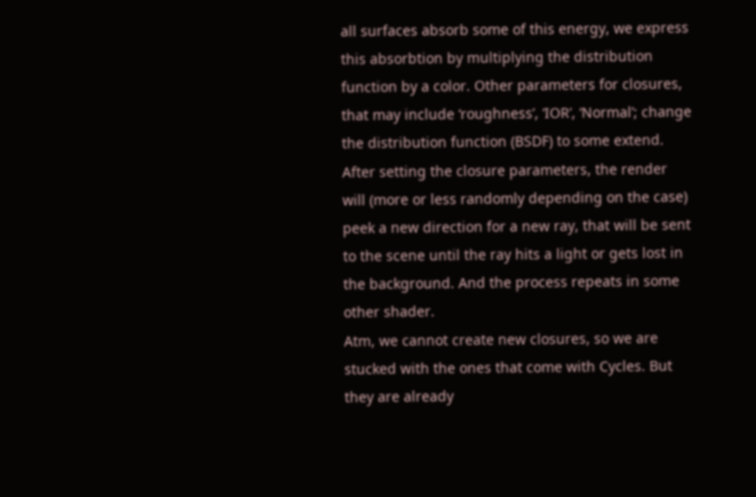all surfaces absorb some of this energy, we express this absorbtion by multiplying the distribution function by a color. Other parameters for closures, that may include ‘roughness’, ‘IOR’, ‘Normal’; change the distribution function (BSDF) to some extend. After setting the closure parameters, the render will (more or less randomly depending on the case) peek a new direction for a new ray, that will be sent to the scene until the ray hits a light or gets lost in the background. And the process repeats in some other shader.
Atm, we cannot create new closures, so we are stucked with the ones that come with Cycles. But they are already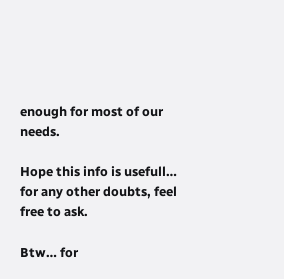enough for most of our needs.

Hope this info is usefull… for any other doubts, feel free to ask.

Btw… for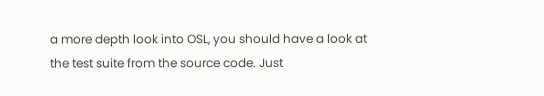a more depth look into OSL, you should have a look at the test suite from the source code. Just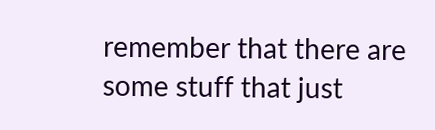remember that there are some stuff that just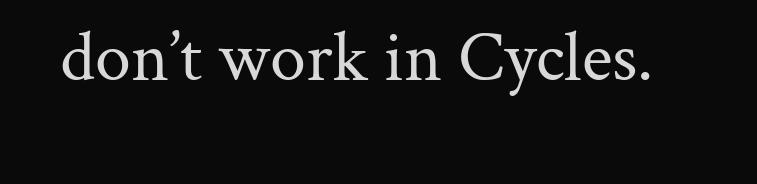don’t work in Cycles.